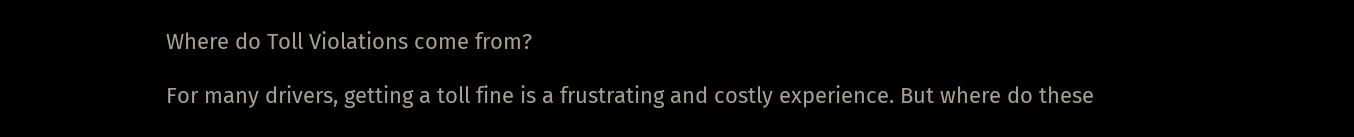Where do Toll Violations come from?

For many drivers, getting a toll fine is a frustrating and costly experience. But where do these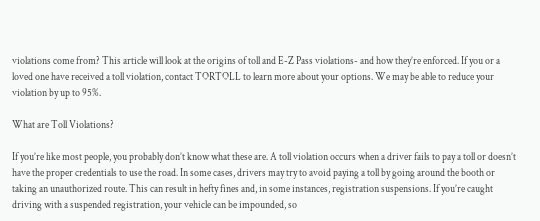violations come from? This article will look at the origins of toll and E-Z Pass violations- and how they’re enforced. If you or a loved one have received a toll violation, contact TORTOLL to learn more about your options. We may be able to reduce your violation by up to 95%.

What are Toll Violations?

If you’re like most people, you probably don’t know what these are. A toll violation occurs when a driver fails to pay a toll or doesn’t have the proper credentials to use the road. In some cases, drivers may try to avoid paying a toll by going around the booth or taking an unauthorized route. This can result in hefty fines and, in some instances, registration suspensions. If you’re caught driving with a suspended registration, your vehicle can be impounded, so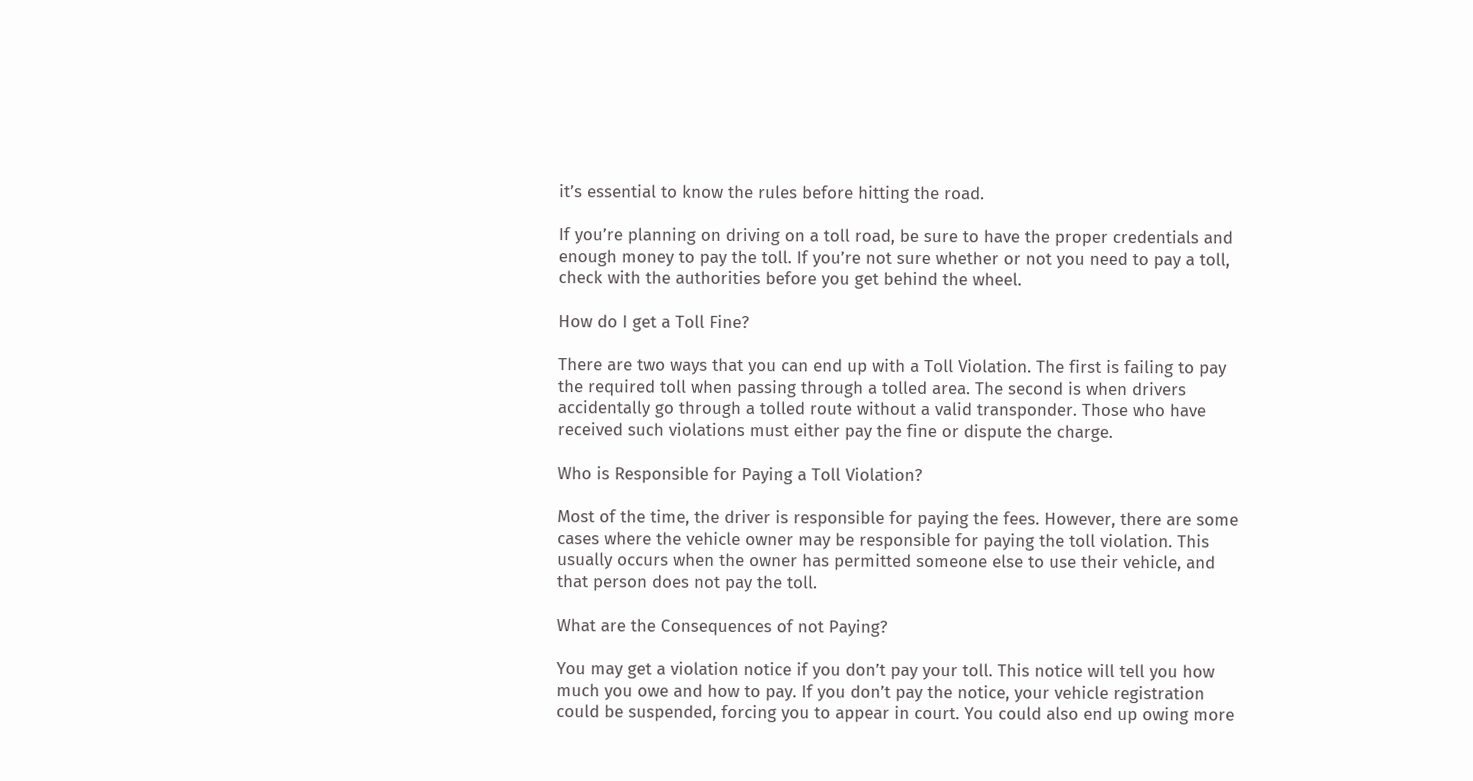it’s essential to know the rules before hitting the road.

If you’re planning on driving on a toll road, be sure to have the proper credentials and enough money to pay the toll. If you’re not sure whether or not you need to pay a toll, check with the authorities before you get behind the wheel.

How do I get a Toll Fine?

There are two ways that you can end up with a Toll Violation. The first is failing to pay the required toll when passing through a tolled area. The second is when drivers accidentally go through a tolled route without a valid transponder. Those who have received such violations must either pay the fine or dispute the charge.

Who is Responsible for Paying a Toll Violation?

Most of the time, the driver is responsible for paying the fees. However, there are some cases where the vehicle owner may be responsible for paying the toll violation. This usually occurs when the owner has permitted someone else to use their vehicle, and that person does not pay the toll.

What are the Consequences of not Paying?

You may get a violation notice if you don’t pay your toll. This notice will tell you how much you owe and how to pay. If you don’t pay the notice, your vehicle registration could be suspended, forcing you to appear in court. You could also end up owing more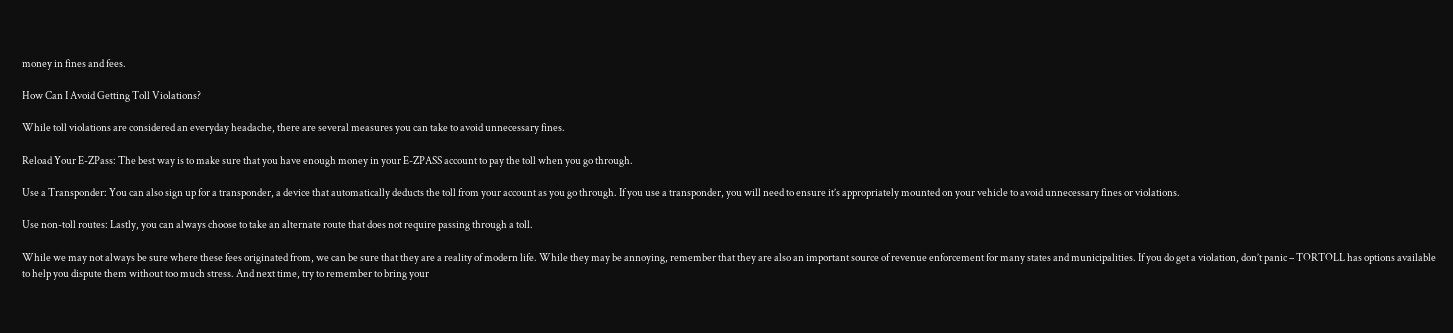money in fines and fees.

How Can I Avoid Getting Toll Violations?

While toll violations are considered an everyday headache, there are several measures you can take to avoid unnecessary fines.

Reload Your E-ZPass: The best way is to make sure that you have enough money in your E-ZPASS account to pay the toll when you go through.

Use a Transponder: You can also sign up for a transponder, a device that automatically deducts the toll from your account as you go through. If you use a transponder, you will need to ensure it’s appropriately mounted on your vehicle to avoid unnecessary fines or violations.

Use non-toll routes: Lastly, you can always choose to take an alternate route that does not require passing through a toll.

While we may not always be sure where these fees originated from, we can be sure that they are a reality of modern life. While they may be annoying, remember that they are also an important source of revenue enforcement for many states and municipalities. If you do get a violation, don’t panic – TORTOLL has options available to help you dispute them without too much stress. And next time, try to remember to bring your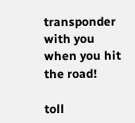transponder with you when you hit the road!

toll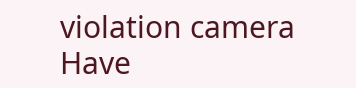violation camera
Have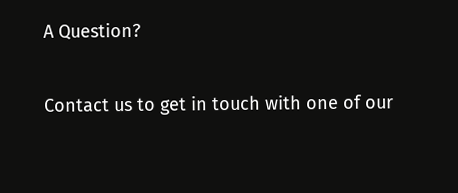A Question?

Contact us to get in touch with one of our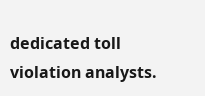dedicated toll violation analysts.